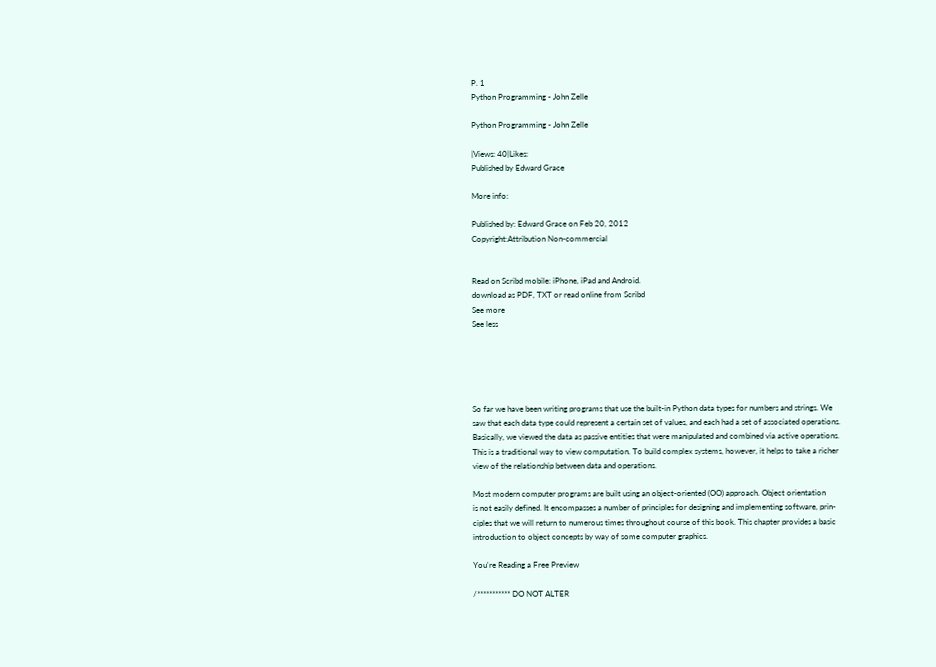P. 1
Python Programming - John Zelle

Python Programming - John Zelle

|Views: 40|Likes:
Published by Edward Grace

More info:

Published by: Edward Grace on Feb 20, 2012
Copyright:Attribution Non-commercial


Read on Scribd mobile: iPhone, iPad and Android.
download as PDF, TXT or read online from Scribd
See more
See less





So far we have been writing programs that use the built-in Python data types for numbers and strings. We
saw that each data type could represent a certain set of values, and each had a set of associated operations.
Basically, we viewed the data as passive entities that were manipulated and combined via active operations.
This is a traditional way to view computation. To build complex systems, however, it helps to take a richer
view of the relationship between data and operations.

Most modern computer programs are built using an object-oriented (OO) approach. Object orientation
is not easily defined. It encompasses a number of principles for designing and implementing software, prin-
ciples that we will return to numerous times throughout course of this book. This chapter provides a basic
introduction to object concepts by way of some computer graphics.

You're Reading a Free Preview

/*********** DO NOT ALTER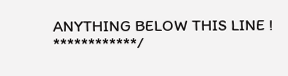ANYTHING BELOW THIS LINE ! ************/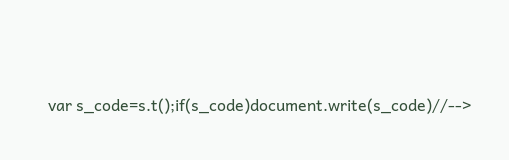var s_code=s.t();if(s_code)document.write(s_code)//-->